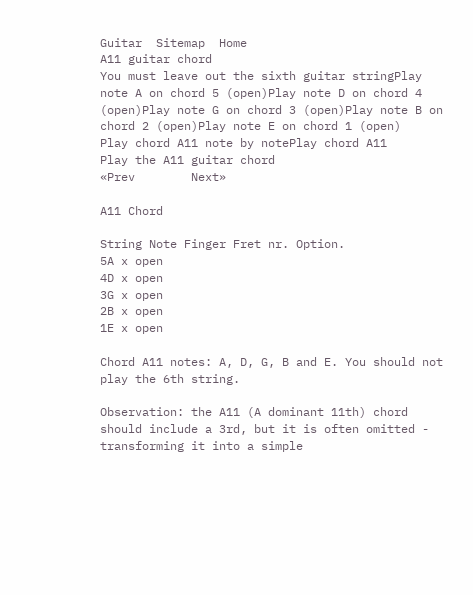Guitar  Sitemap  Home
A11 guitar chord
You must leave out the sixth guitar stringPlay note A on chord 5 (open)Play note D on chord 4 (open)Play note G on chord 3 (open)Play note B on chord 2 (open)Play note E on chord 1 (open)
Play chord A11 note by notePlay chord A11
Play the A11 guitar chord
«Prev        Next»

A11 Chord

String Note Finger Fret nr. Option.
5A x open
4D x open
3G x open
2B x open
1E x open

Chord A11 notes: A, D, G, B and E. You should not play the 6th string.

Observation: the A11 (A dominant 11th) chord should include a 3rd, but it is often omitted - transforming it into a simple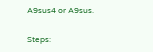A9sus4 or A9sus.

Steps: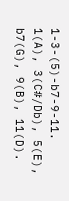1-3-(5)-b7-9-11.
1(A), 3(C#/Db), 5(E), b7(G), 9(B), 11(D).